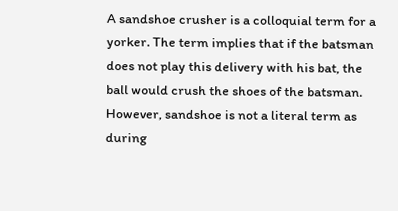A sandshoe crusher is a colloquial term for a yorker. The term implies that if the batsman does not play this delivery with his bat, the ball would crush the shoes of the batsman. However, sandshoe is not a literal term as during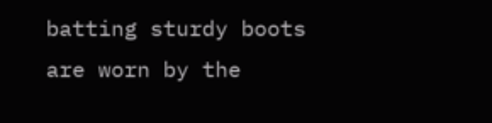batting sturdy boots are worn by the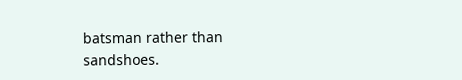batsman rather than sandshoes.